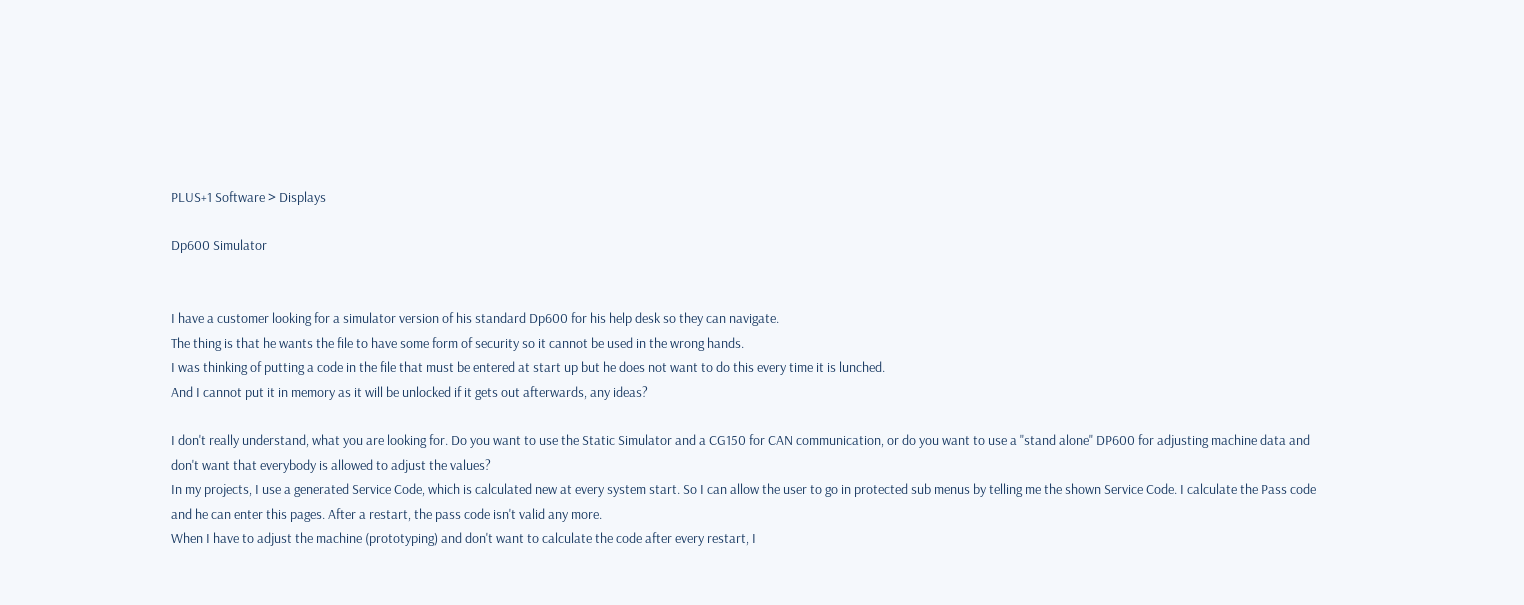PLUS+1 Software > Displays

Dp600 Simulator


I have a customer looking for a simulator version of his standard Dp600 for his help desk so they can navigate.
The thing is that he wants the file to have some form of security so it cannot be used in the wrong hands.
I was thinking of putting a code in the file that must be entered at start up but he does not want to do this every time it is lunched.
And I cannot put it in memory as it will be unlocked if it gets out afterwards, any ideas?

I don't really understand, what you are looking for. Do you want to use the Static Simulator and a CG150 for CAN communication, or do you want to use a "stand alone" DP600 for adjusting machine data and don't want that everybody is allowed to adjust the values?
In my projects, I use a generated Service Code, which is calculated new at every system start. So I can allow the user to go in protected sub menus by telling me the shown Service Code. I calculate the Pass code and he can enter this pages. After a restart, the pass code isn't valid any more.
When I have to adjust the machine (prototyping) and don't want to calculate the code after every restart, I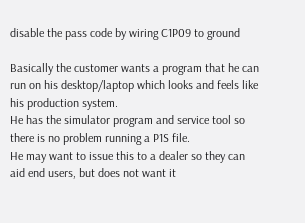disable the pass code by wiring C1P09 to ground

Basically the customer wants a program that he can run on his desktop/laptop which looks and feels like his production system.
He has the simulator program and service tool so there is no problem running a P1S file.
He may want to issue this to a dealer so they can aid end users, but does not want it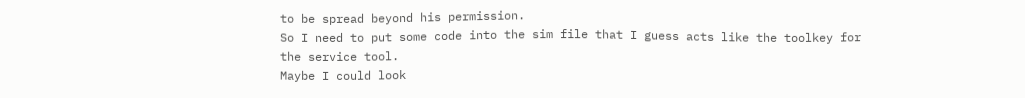to be spread beyond his permission.
So I need to put some code into the sim file that I guess acts like the toolkey for the service tool.
Maybe I could look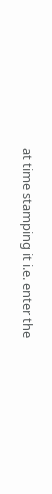at time stamping it i.e. enter the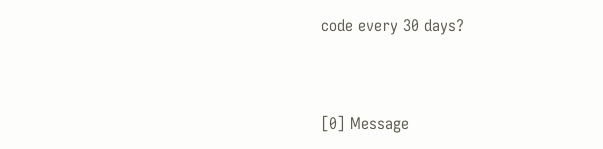code every 30 days?


[0] Message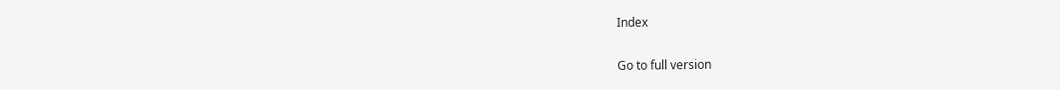Index

Go to full version